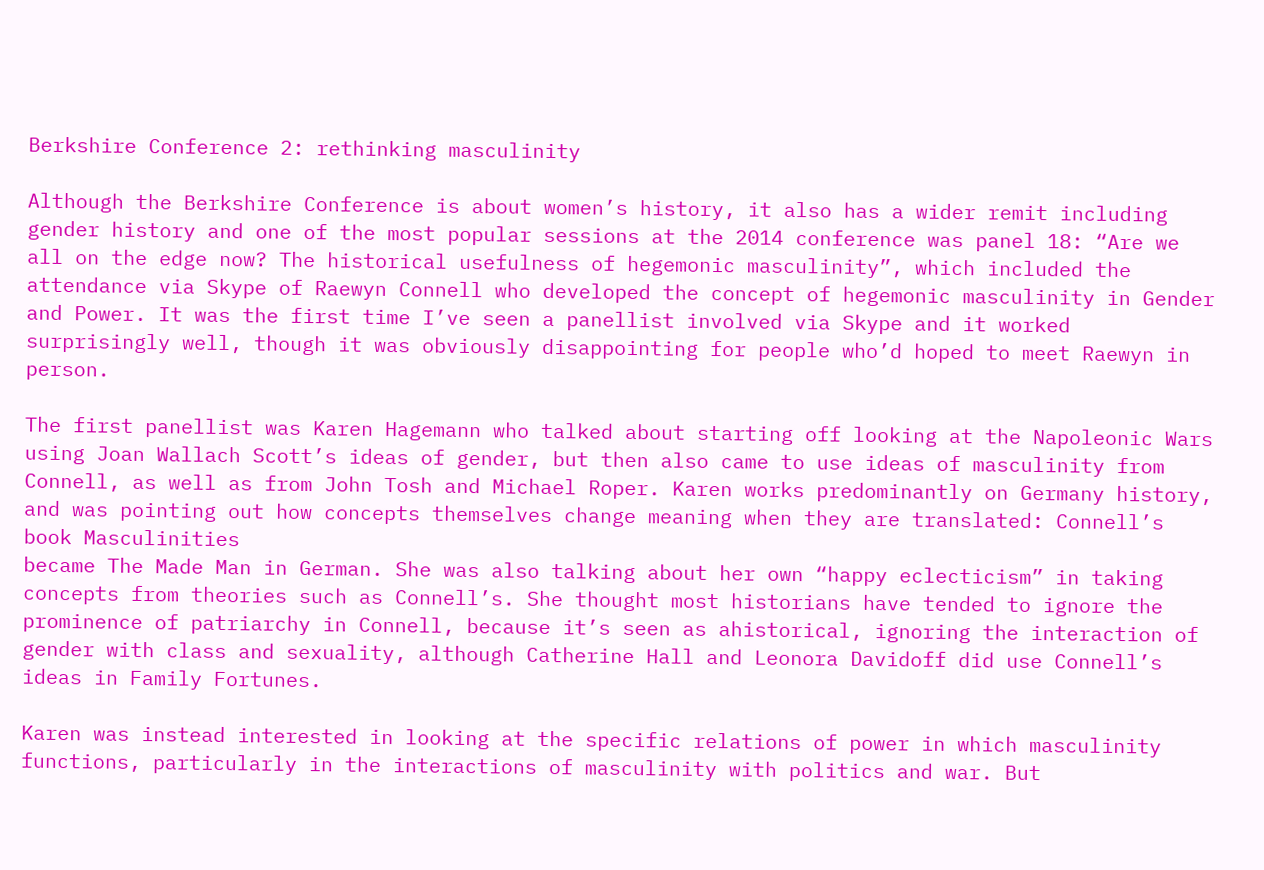Berkshire Conference 2: rethinking masculinity

Although the Berkshire Conference is about women’s history, it also has a wider remit including gender history and one of the most popular sessions at the 2014 conference was panel 18: “Are we all on the edge now? The historical usefulness of hegemonic masculinity”, which included the attendance via Skype of Raewyn Connell who developed the concept of hegemonic masculinity in Gender and Power. It was the first time I’ve seen a panellist involved via Skype and it worked surprisingly well, though it was obviously disappointing for people who’d hoped to meet Raewyn in person.

The first panellist was Karen Hagemann who talked about starting off looking at the Napoleonic Wars using Joan Wallach Scott’s ideas of gender, but then also came to use ideas of masculinity from Connell, as well as from John Tosh and Michael Roper. Karen works predominantly on Germany history, and was pointing out how concepts themselves change meaning when they are translated: Connell’s book Masculinities
became The Made Man in German. She was also talking about her own “happy eclecticism” in taking concepts from theories such as Connell’s. She thought most historians have tended to ignore the prominence of patriarchy in Connell, because it’s seen as ahistorical, ignoring the interaction of gender with class and sexuality, although Catherine Hall and Leonora Davidoff did use Connell’s ideas in Family Fortunes.

Karen was instead interested in looking at the specific relations of power in which masculinity functions, particularly in the interactions of masculinity with politics and war. But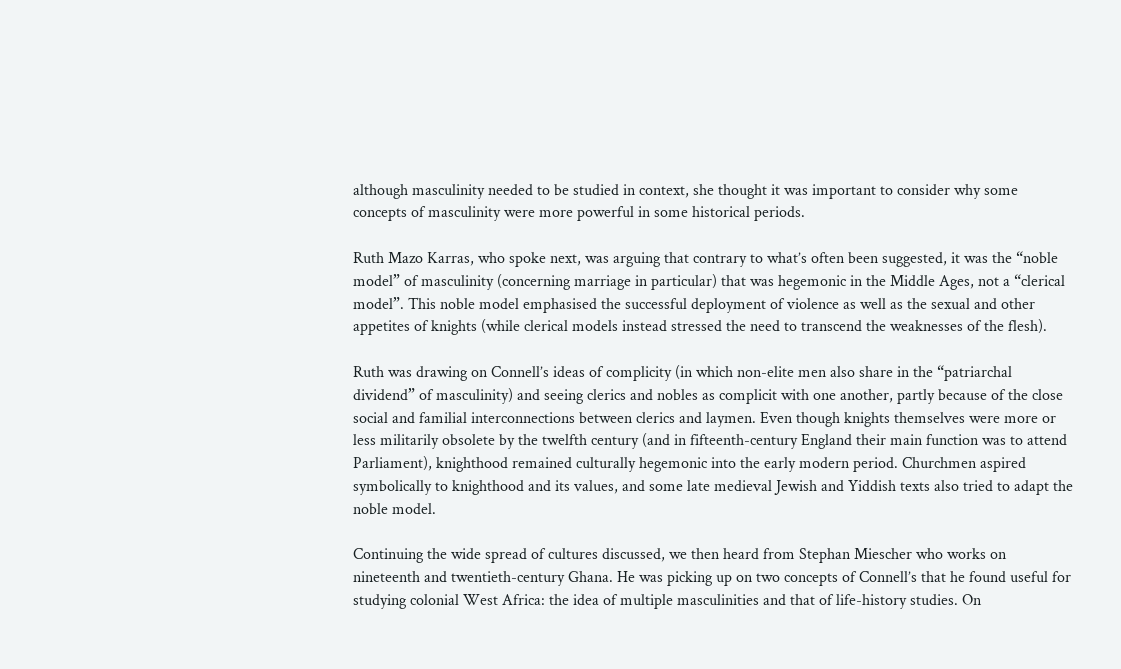although masculinity needed to be studied in context, she thought it was important to consider why some concepts of masculinity were more powerful in some historical periods.

Ruth Mazo Karras, who spoke next, was arguing that contrary to what’s often been suggested, it was the “noble model” of masculinity (concerning marriage in particular) that was hegemonic in the Middle Ages, not a “clerical model”. This noble model emphasised the successful deployment of violence as well as the sexual and other appetites of knights (while clerical models instead stressed the need to transcend the weaknesses of the flesh).

Ruth was drawing on Connell’s ideas of complicity (in which non-elite men also share in the “patriarchal dividend” of masculinity) and seeing clerics and nobles as complicit with one another, partly because of the close social and familial interconnections between clerics and laymen. Even though knights themselves were more or less militarily obsolete by the twelfth century (and in fifteenth-century England their main function was to attend Parliament), knighthood remained culturally hegemonic into the early modern period. Churchmen aspired symbolically to knighthood and its values, and some late medieval Jewish and Yiddish texts also tried to adapt the noble model.

Continuing the wide spread of cultures discussed, we then heard from Stephan Miescher who works on nineteenth and twentieth-century Ghana. He was picking up on two concepts of Connell’s that he found useful for studying colonial West Africa: the idea of multiple masculinities and that of life-history studies. On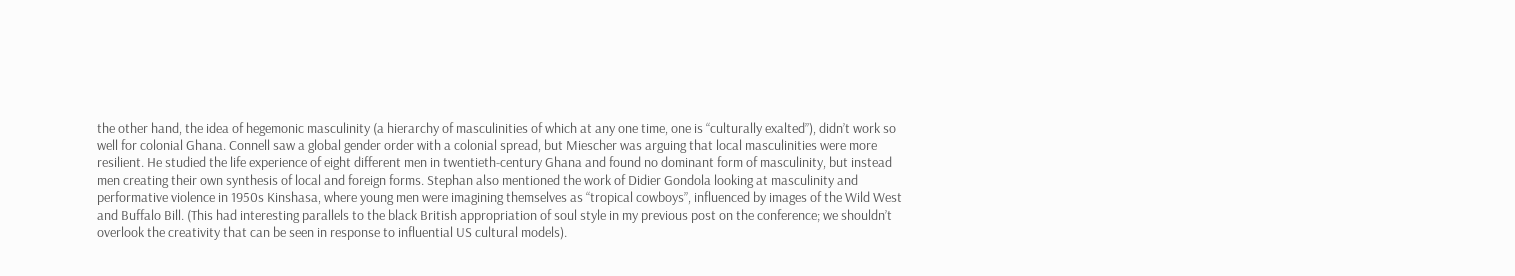the other hand, the idea of hegemonic masculinity (a hierarchy of masculinities of which at any one time, one is “culturally exalted”), didn’t work so well for colonial Ghana. Connell saw a global gender order with a colonial spread, but Miescher was arguing that local masculinities were more resilient. He studied the life experience of eight different men in twentieth-century Ghana and found no dominant form of masculinity, but instead men creating their own synthesis of local and foreign forms. Stephan also mentioned the work of Didier Gondola looking at masculinity and performative violence in 1950s Kinshasa, where young men were imagining themselves as “tropical cowboys”, influenced by images of the Wild West and Buffalo Bill. (This had interesting parallels to the black British appropriation of soul style in my previous post on the conference; we shouldn’t overlook the creativity that can be seen in response to influential US cultural models).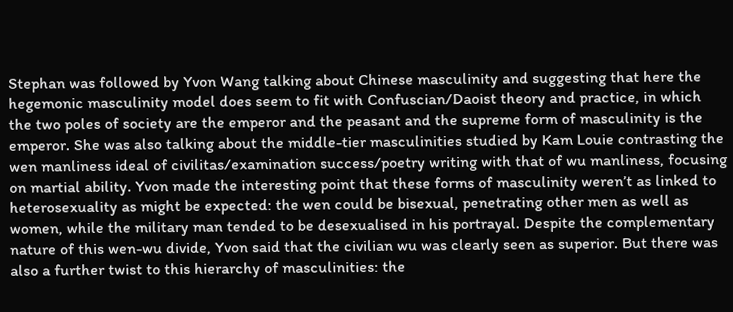Stephan was followed by Yvon Wang talking about Chinese masculinity and suggesting that here the hegemonic masculinity model does seem to fit with Confuscian/Daoist theory and practice, in which the two poles of society are the emperor and the peasant and the supreme form of masculinity is the emperor. She was also talking about the middle-tier masculinities studied by Kam Louie contrasting the wen manliness ideal of civilitas/examination success/poetry writing with that of wu manliness, focusing on martial ability. Yvon made the interesting point that these forms of masculinity weren’t as linked to heterosexuality as might be expected: the wen could be bisexual, penetrating other men as well as women, while the military man tended to be desexualised in his portrayal. Despite the complementary nature of this wen-wu divide, Yvon said that the civilian wu was clearly seen as superior. But there was also a further twist to this hierarchy of masculinities: the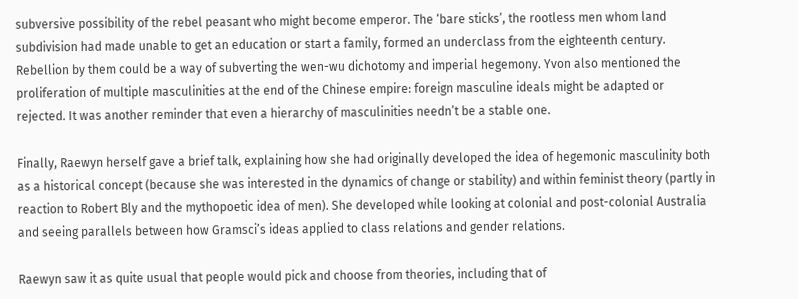subversive possibility of the rebel peasant who might become emperor. The ‘bare sticks’, the rootless men whom land subdivision had made unable to get an education or start a family, formed an underclass from the eighteenth century. Rebellion by them could be a way of subverting the wen-wu dichotomy and imperial hegemony. Yvon also mentioned the proliferation of multiple masculinities at the end of the Chinese empire: foreign masculine ideals might be adapted or rejected. It was another reminder that even a hierarchy of masculinities needn’t be a stable one.

Finally, Raewyn herself gave a brief talk, explaining how she had originally developed the idea of hegemonic masculinity both as a historical concept (because she was interested in the dynamics of change or stability) and within feminist theory (partly in reaction to Robert Bly and the mythopoetic idea of men). She developed while looking at colonial and post-colonial Australia and seeing parallels between how Gramsci’s ideas applied to class relations and gender relations.

Raewyn saw it as quite usual that people would pick and choose from theories, including that of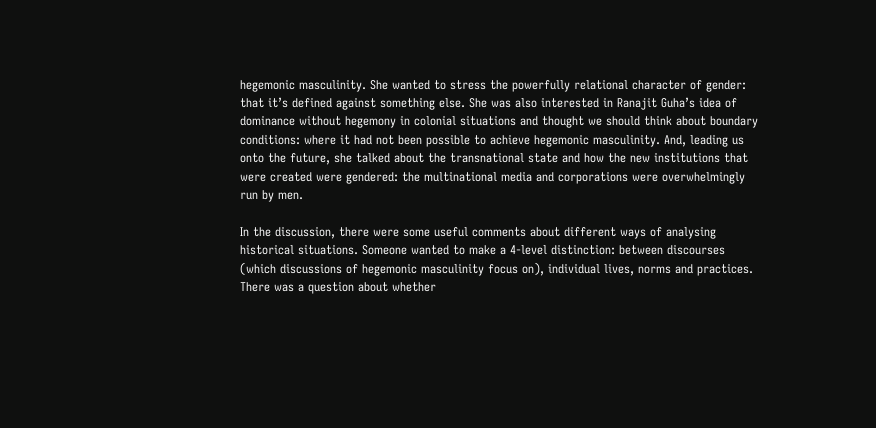hegemonic masculinity. She wanted to stress the powerfully relational character of gender: that it’s defined against something else. She was also interested in Ranajit Guha’s idea of dominance without hegemony in colonial situations and thought we should think about boundary conditions: where it had not been possible to achieve hegemonic masculinity. And, leading us onto the future, she talked about the transnational state and how the new institutions that were created were gendered: the multinational media and corporations were overwhelmingly run by men.

In the discussion, there were some useful comments about different ways of analysing historical situations. Someone wanted to make a 4-level distinction: between discourses (which discussions of hegemonic masculinity focus on), individual lives, norms and practices. There was a question about whether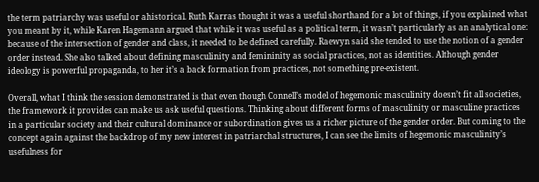the term patriarchy was useful or ahistorical. Ruth Karras thought it was a useful shorthand for a lot of things, if you explained what you meant by it, while Karen Hagemann argued that while it was useful as a political term, it wasn’t particularly as an analytical one: because of the intersection of gender and class, it needed to be defined carefully. Raewyn said she tended to use the notion of a gender order instead. She also talked about defining masculinity and femininity as social practices, not as identities. Although gender ideology is powerful propaganda, to her it’s a back formation from practices, not something pre-existent.

Overall, what I think the session demonstrated is that even though Connell’s model of hegemonic masculinity doesn’t fit all societies, the framework it provides can make us ask useful questions. Thinking about different forms of masculinity or masculine practices in a particular society and their cultural dominance or subordination gives us a richer picture of the gender order. But coming to the concept again against the backdrop of my new interest in patriarchal structures, I can see the limits of hegemonic masculinity’s usefulness for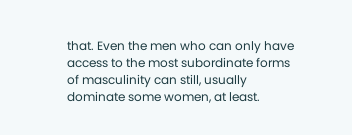that. Even the men who can only have access to the most subordinate forms of masculinity can still, usually dominate some women, at least.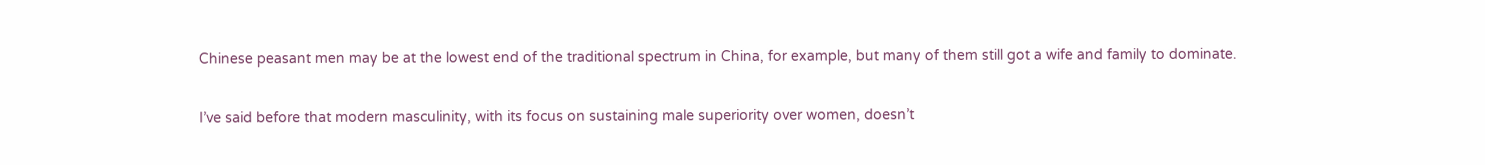Chinese peasant men may be at the lowest end of the traditional spectrum in China, for example, but many of them still got a wife and family to dominate.

I’ve said before that modern masculinity, with its focus on sustaining male superiority over women, doesn’t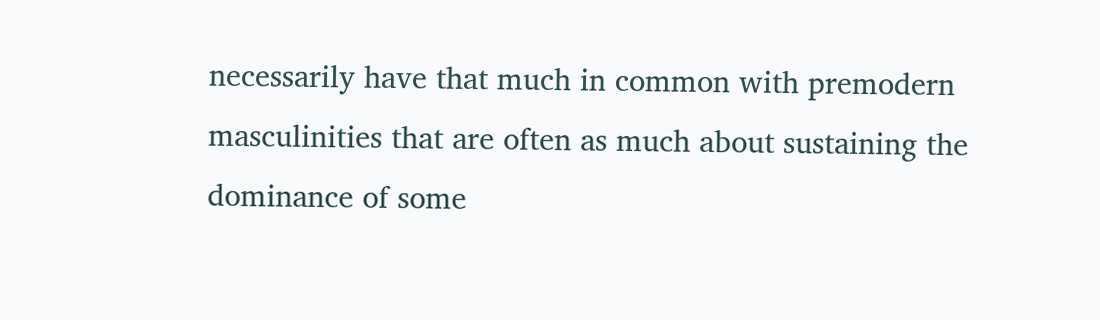necessarily have that much in common with premodern masculinities that are often as much about sustaining the dominance of some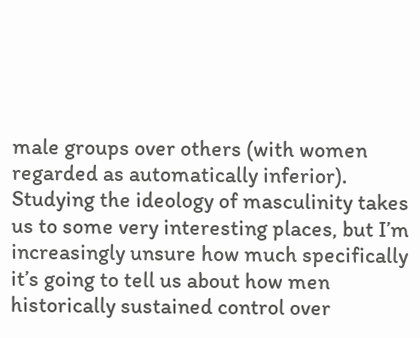male groups over others (with women regarded as automatically inferior). Studying the ideology of masculinity takes us to some very interesting places, but I’m increasingly unsure how much specifically it’s going to tell us about how men historically sustained control over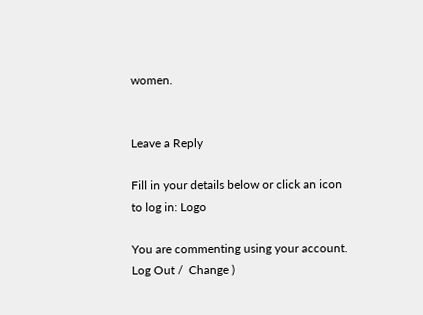women.


Leave a Reply

Fill in your details below or click an icon to log in: Logo

You are commenting using your account. Log Out /  Change )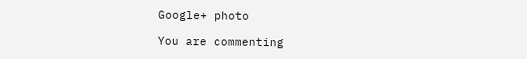Google+ photo

You are commenting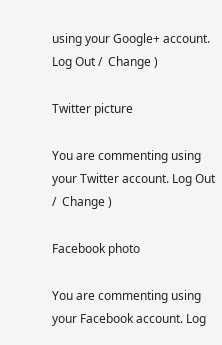using your Google+ account. Log Out /  Change )

Twitter picture

You are commenting using your Twitter account. Log Out /  Change )

Facebook photo

You are commenting using your Facebook account. Log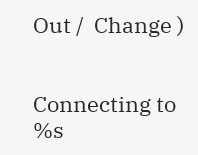Out /  Change )


Connecting to %s